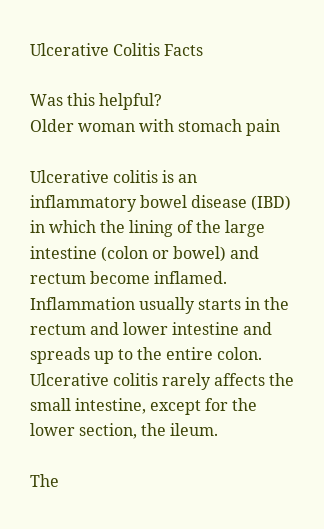Ulcerative Colitis Facts

Was this helpful?
Older woman with stomach pain

Ulcerative colitis is an inflammatory bowel disease (IBD) in which the lining of the large intestine (colon or bowel) and rectum become inflamed. Inflammation usually starts in the rectum and lower intestine and spreads up to the entire colon. Ulcerative colitis rarely affects the small intestine, except for the lower section, the ileum.

The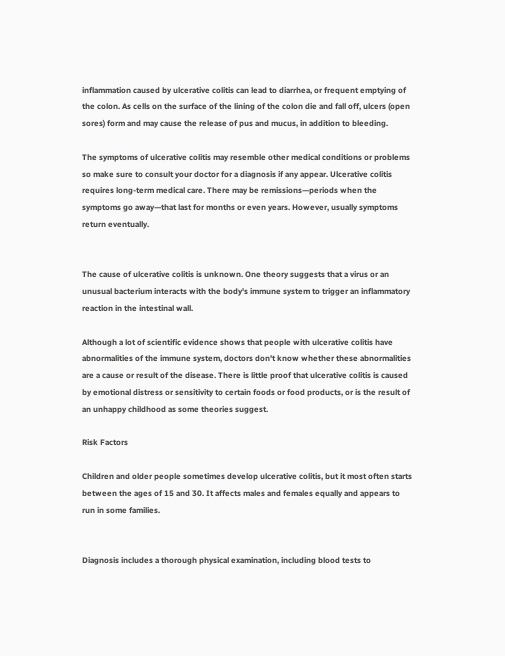inflammation caused by ulcerative colitis can lead to diarrhea, or frequent emptying of the colon. As cells on the surface of the lining of the colon die and fall off, ulcers (open sores) form and may cause the release of pus and mucus, in addition to bleeding.

The symptoms of ulcerative colitis may resemble other medical conditions or problems so make sure to consult your doctor for a diagnosis if any appear. Ulcerative colitis requires long-term medical care. There may be remissions—periods when the symptoms go away—that last for months or even years. However, usually symptoms return eventually.


The cause of ulcerative colitis is unknown. One theory suggests that a virus or an unusual bacterium interacts with the body's immune system to trigger an inflammatory reaction in the intestinal wall.

Although a lot of scientific evidence shows that people with ulcerative colitis have abnormalities of the immune system, doctors don't know whether these abnormalities are a cause or result of the disease. There is little proof that ulcerative colitis is caused by emotional distress or sensitivity to certain foods or food products, or is the result of an unhappy childhood as some theories suggest.

Risk Factors

Children and older people sometimes develop ulcerative colitis, but it most often starts between the ages of 15 and 30. It affects males and females equally and appears to run in some families.


Diagnosis includes a thorough physical examination, including blood tests to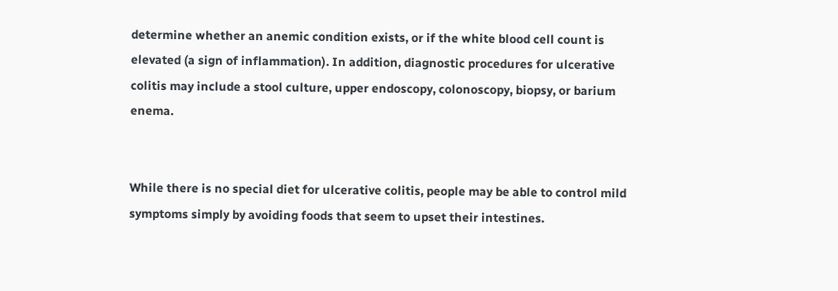determine whether an anemic condition exists, or if the white blood cell count is elevated (a sign of inflammation). In addition, diagnostic procedures for ulcerative colitis may include a stool culture, upper endoscopy, colonoscopy, biopsy, or barium enema.


While there is no special diet for ulcerative colitis, people may be able to control mild symptoms simply by avoiding foods that seem to upset their intestines.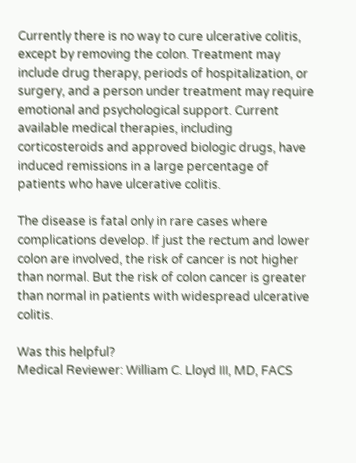Currently there is no way to cure ulcerative colitis, except by removing the colon. Treatment may include drug therapy, periods of hospitalization, or surgery, and a person under treatment may require emotional and psychological support. Current available medical therapies, including corticosteroids and approved biologic drugs, have induced remissions in a large percentage of patients who have ulcerative colitis.

The disease is fatal only in rare cases where complications develop. If just the rectum and lower colon are involved, the risk of cancer is not higher than normal. But the risk of colon cancer is greater than normal in patients with widespread ulcerative colitis.

Was this helpful?
Medical Reviewer: William C. Lloyd III, MD, FACS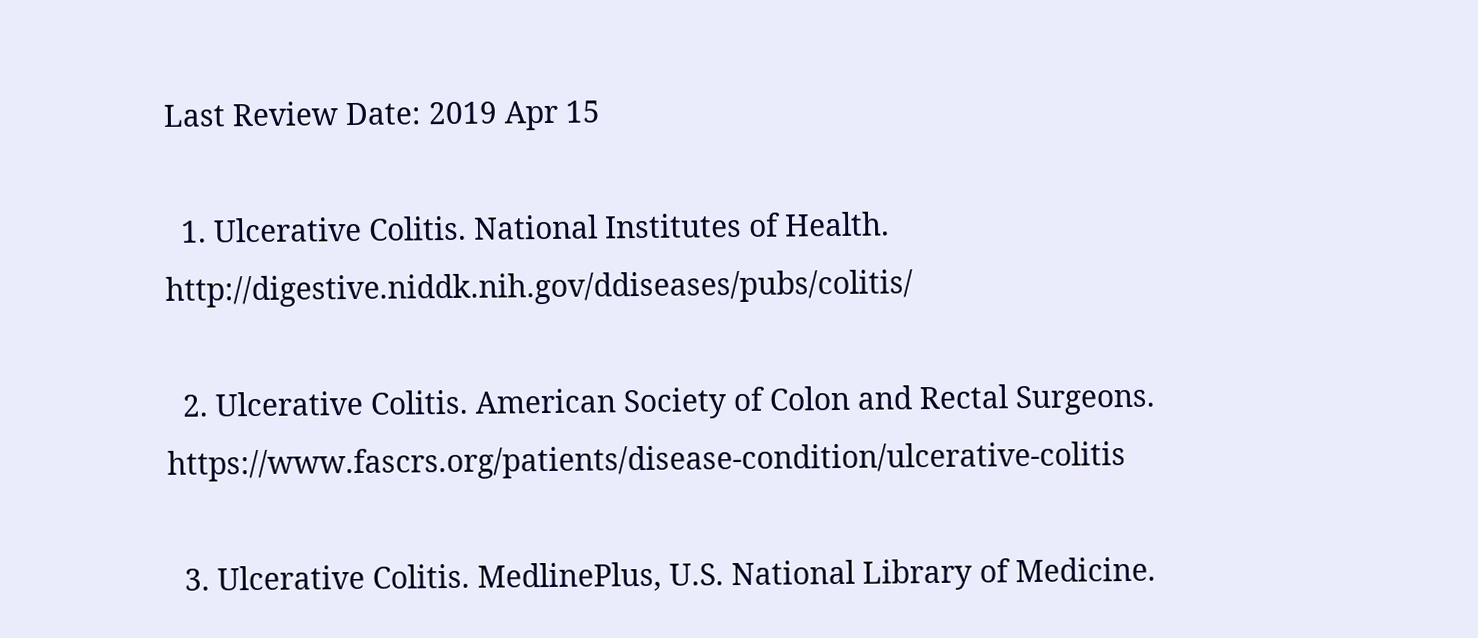Last Review Date: 2019 Apr 15

  1. Ulcerative Colitis. National Institutes of Health. http://digestive.niddk.nih.gov/ddiseases/pubs/colitis/

  2. Ulcerative Colitis. American Society of Colon and Rectal Surgeons. https://www.fascrs.org/patients/disease-condition/ulcerative-colitis

  3. Ulcerative Colitis. MedlinePlus, U.S. National Library of Medicine.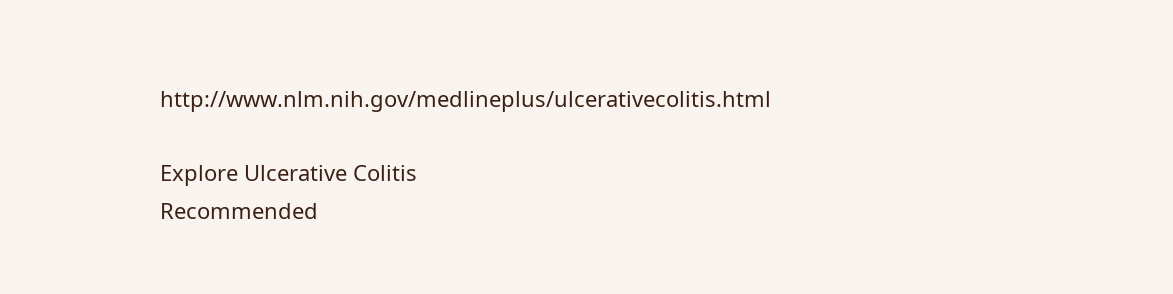http://www.nlm.nih.gov/medlineplus/ulcerativecolitis.html

Explore Ulcerative Colitis
Recommended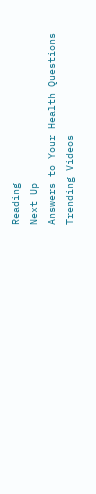Reading
Next Up
Answers to Your Health Questions
Trending Videos